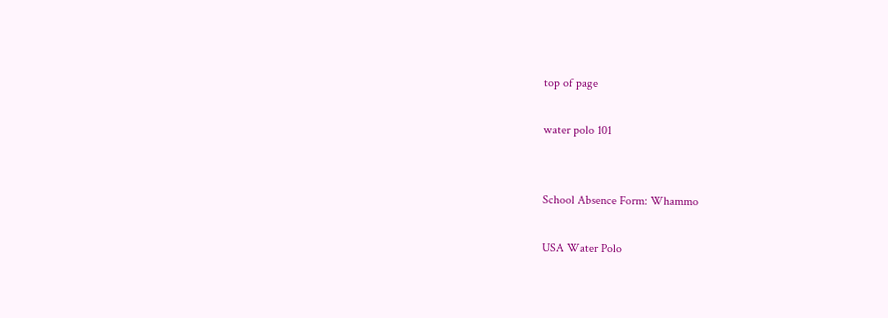top of page

water polo 101


School Absence Form: Whammo

USA Water Polo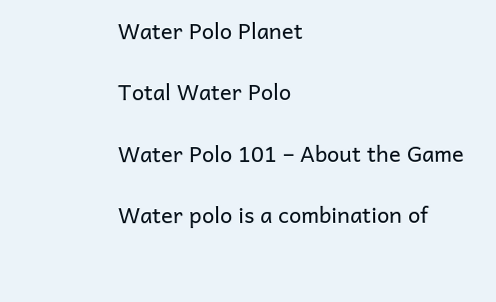Water Polo Planet

Total Water Polo

Water Polo 101 – About the Game

Water polo is a combination of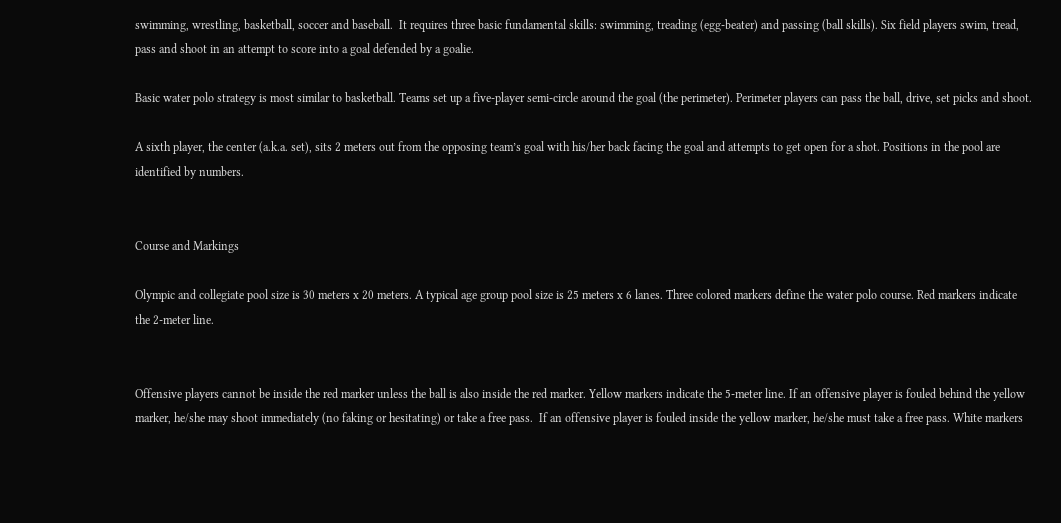swimming, wrestling, basketball, soccer and baseball.  It requires three basic fundamental skills: swimming, treading (egg-beater) and passing (ball skills). Six field players swim, tread, pass and shoot in an attempt to score into a goal defended by a goalie.

Basic water polo strategy is most similar to basketball. Teams set up a five-player semi-circle around the goal (the perimeter). Perimeter players can pass the ball, drive, set picks and shoot.

A sixth player, the center (a.k.a. set), sits 2 meters out from the opposing team’s goal with his/her back facing the goal and attempts to get open for a shot. Positions in the pool are identified by numbers.


Course and Markings

Olympic and collegiate pool size is 30 meters x 20 meters. A typical age group pool size is 25 meters x 6 lanes. Three colored markers define the water polo course. Red markers indicate the 2-meter line.


Offensive players cannot be inside the red marker unless the ball is also inside the red marker. Yellow markers indicate the 5-meter line. If an offensive player is fouled behind the yellow marker, he/she may shoot immediately (no faking or hesitating) or take a free pass.  If an offensive player is fouled inside the yellow marker, he/she must take a free pass. White markers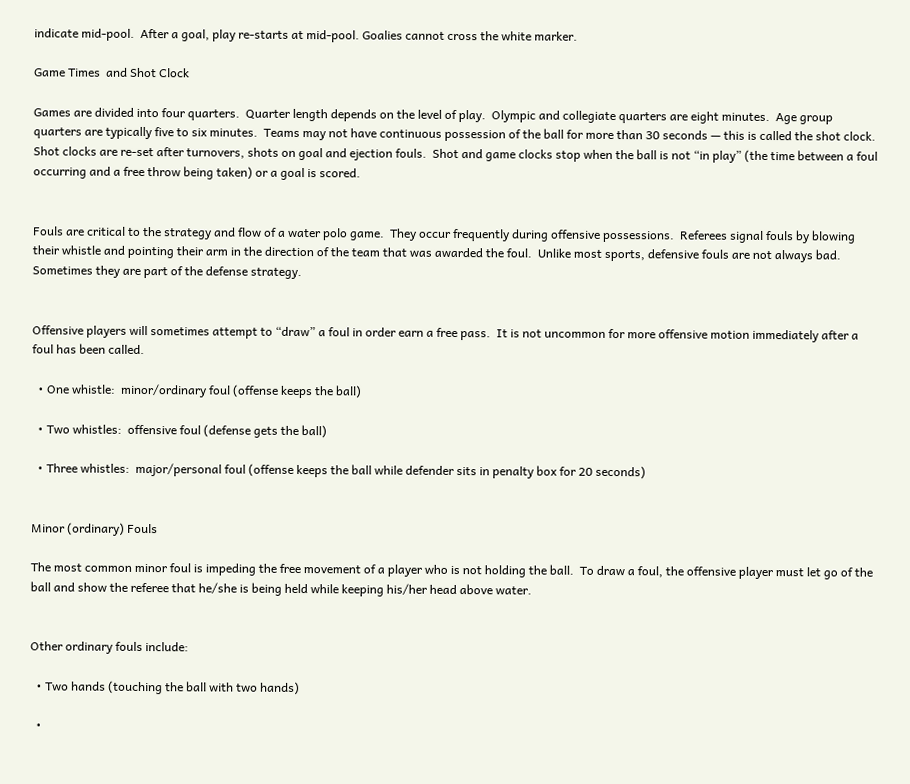indicate mid-pool.  After a goal, play re-starts at mid-pool. Goalies cannot cross the white marker.

Game Times  and Shot Clock

Games are divided into four quarters.  Quarter length depends on the level of play.  Olympic and collegiate quarters are eight minutes.  Age group quarters are typically five to six minutes.  Teams may not have continuous possession of the ball for more than 30 seconds — this is called the shot clock.  Shot clocks are re-set after turnovers, shots on goal and ejection fouls.  Shot and game clocks stop when the ball is not “in play” (the time between a foul occurring and a free throw being taken) or a goal is scored.


Fouls are critical to the strategy and flow of a water polo game.  They occur frequently during offensive possessions.  Referees signal fouls by blowing their whistle and pointing their arm in the direction of the team that was awarded the foul.  Unlike most sports, defensive fouls are not always bad.  Sometimes they are part of the defense strategy.


Offensive players will sometimes attempt to “draw” a foul in order earn a free pass.  It is not uncommon for more offensive motion immediately after a foul has been called.

  • One whistle:  minor/ordinary foul (offense keeps the ball)

  • Two whistles:  offensive foul (defense gets the ball)

  • Three whistles:  major/personal foul (offense keeps the ball while defender sits in penalty box for 20 seconds)


Minor (ordinary) Fouls

The most common minor foul is impeding the free movement of a player who is not holding the ball.  To draw a foul, the offensive player must let go of the ball and show the referee that he/she is being held while keeping his/her head above water.


Other ordinary fouls include:

  • Two hands (touching the ball with two hands)

  •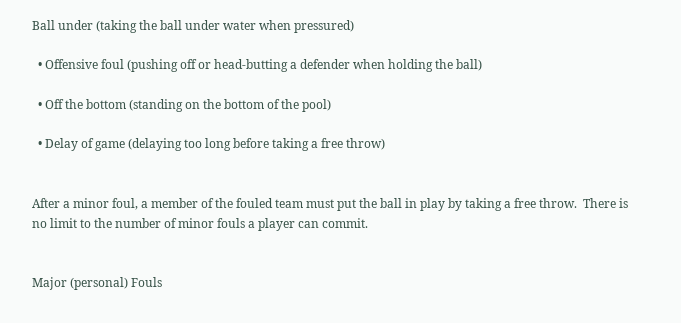Ball under (taking the ball under water when pressured)

  • Offensive foul (pushing off or head-butting a defender when holding the ball)

  • Off the bottom (standing on the bottom of the pool)

  • Delay of game (delaying too long before taking a free throw)


After a minor foul, a member of the fouled team must put the ball in play by taking a free throw.  There is no limit to the number of minor fouls a player can commit.


Major (personal) Fouls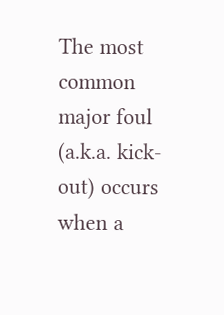The most common major foul (a.k.a. kick-out) occurs when a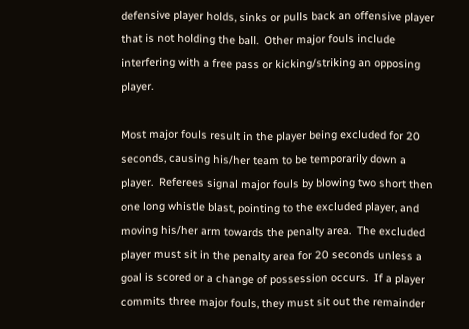defensive player holds, sinks or pulls back an offensive player that is not holding the ball.  Other major fouls include interfering with a free pass or kicking/striking an opposing player.

Most major fouls result in the player being excluded for 20 seconds, causing his/her team to be temporarily down a player.  Referees signal major fouls by blowing two short then one long whistle blast, pointing to the excluded player, and moving his/her arm towards the penalty area.  The excluded player must sit in the penalty area for 20 seconds unless a goal is scored or a change of possession occurs.  If a player commits three major fouls, they must sit out the remainder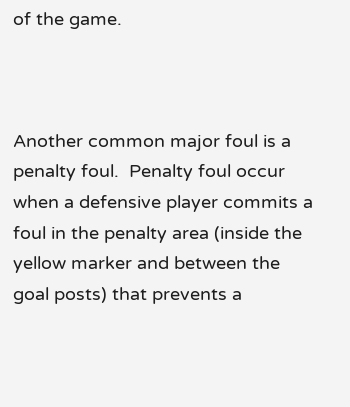of the game.



Another common major foul is a penalty foul.  Penalty foul occur when a defensive player commits a foul in the penalty area (inside the yellow marker and between the goal posts) that prevents a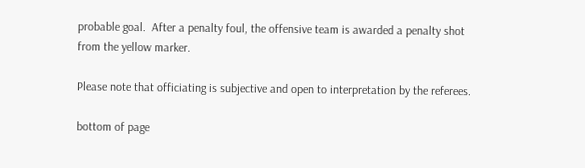probable goal.  After a penalty foul, the offensive team is awarded a penalty shot from the yellow marker.

Please note that officiating is subjective and open to interpretation by the referees.

bottom of page